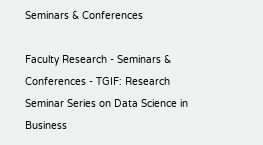Seminars & Conferences

Faculty Research - Seminars & Conferences - TGIF: Research Seminar Series on Data Science in Business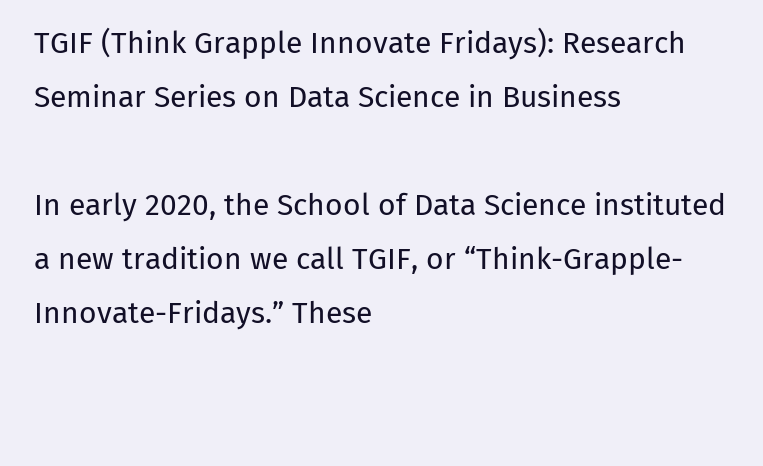TGIF (Think Grapple Innovate Fridays): Research Seminar Series on Data Science in Business

In early 2020, the School of Data Science instituted a new tradition we call TGIF, or “Think-Grapple-Innovate-Fridays.” These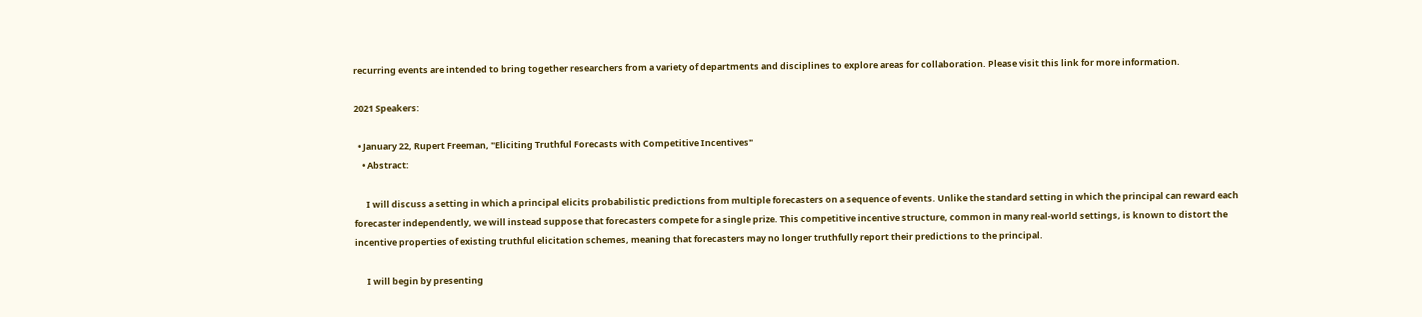recurring events are intended to bring together researchers from a variety of departments and disciplines to explore areas for collaboration. Please visit this link for more information.

2021 Speakers:

  • January 22, Rupert Freeman, "Eliciting Truthful Forecasts with Competitive Incentives"
    • Abstract:

      I will discuss a setting in which a principal elicits probabilistic predictions from multiple forecasters on a sequence of events. Unlike the standard setting in which the principal can reward each forecaster independently, we will instead suppose that forecasters compete for a single prize. This competitive incentive structure, common in many real-world settings, is known to distort the incentive properties of existing truthful elicitation schemes, meaning that forecasters may no longer truthfully report their predictions to the principal.

      I will begin by presenting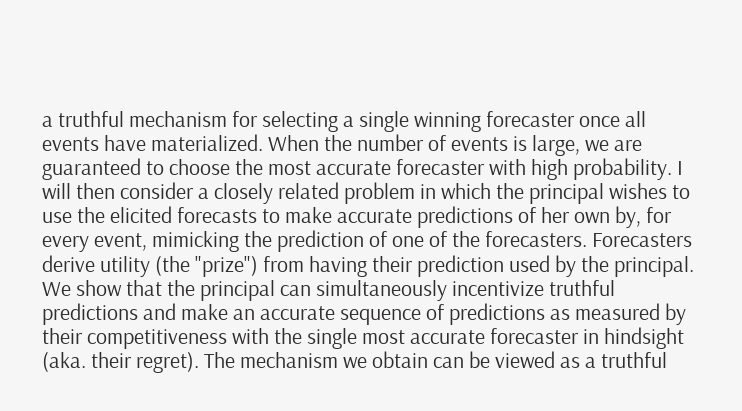a truthful mechanism for selecting a single winning forecaster once all events have materialized. When the number of events is large, we are guaranteed to choose the most accurate forecaster with high probability. I will then consider a closely related problem in which the principal wishes to use the elicited forecasts to make accurate predictions of her own by, for every event, mimicking the prediction of one of the forecasters. Forecasters derive utility (the "prize") from having their prediction used by the principal. We show that the principal can simultaneously incentivize truthful predictions and make an accurate sequence of predictions as measured by their competitiveness with the single most accurate forecaster in hindsight (aka. their regret). The mechanism we obtain can be viewed as a truthful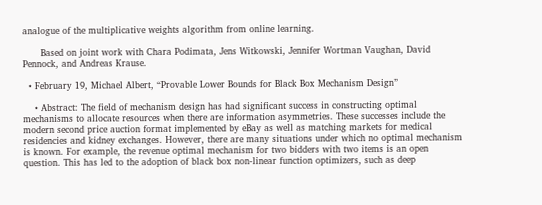analogue of the multiplicative weights algorithm from online learning.

      Based on joint work with Chara Podimata, Jens Witkowski, Jennifer Wortman Vaughan, David Pennock, and Andreas Krause.

  • February 19, Michael Albert, “Provable Lower Bounds for Black Box Mechanism Design”

    • Abstract: The field of mechanism design has had significant success in constructing optimal mechanisms to allocate resources when there are information asymmetries. These successes include the modern second price auction format implemented by eBay as well as matching markets for medical residencies and kidney exchanges. However, there are many situations under which no optimal mechanism is known. For example, the revenue optimal mechanism for two bidders with two items is an open question. This has led to the adoption of black box non-linear function optimizers, such as deep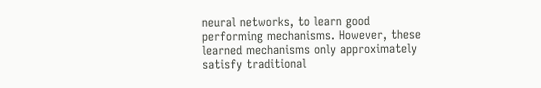neural networks, to learn good performing mechanisms. However, these learned mechanisms only approximately satisfy traditional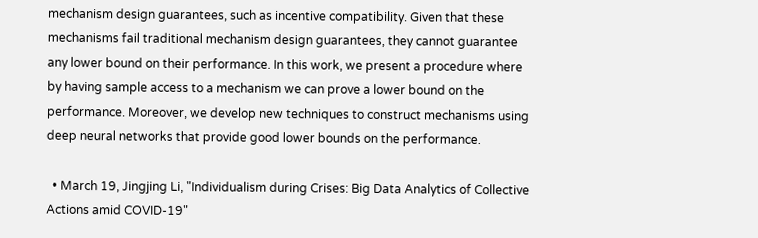mechanism design guarantees, such as incentive compatibility. Given that these mechanisms fail traditional mechanism design guarantees, they cannot guarantee any lower bound on their performance. In this work, we present a procedure where by having sample access to a mechanism we can prove a lower bound on the performance. Moreover, we develop new techniques to construct mechanisms using deep neural networks that provide good lower bounds on the performance.

  • March 19, Jingjing Li, "Individualism during Crises: Big Data Analytics of Collective Actions amid COVID-19"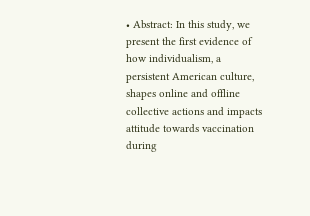• Abstract: In this study, we present the first evidence of how individualism, a persistent American culture, shapes online and offline collective actions and impacts attitude towards vaccination during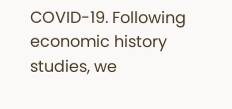COVID-19. Following economic history studies, we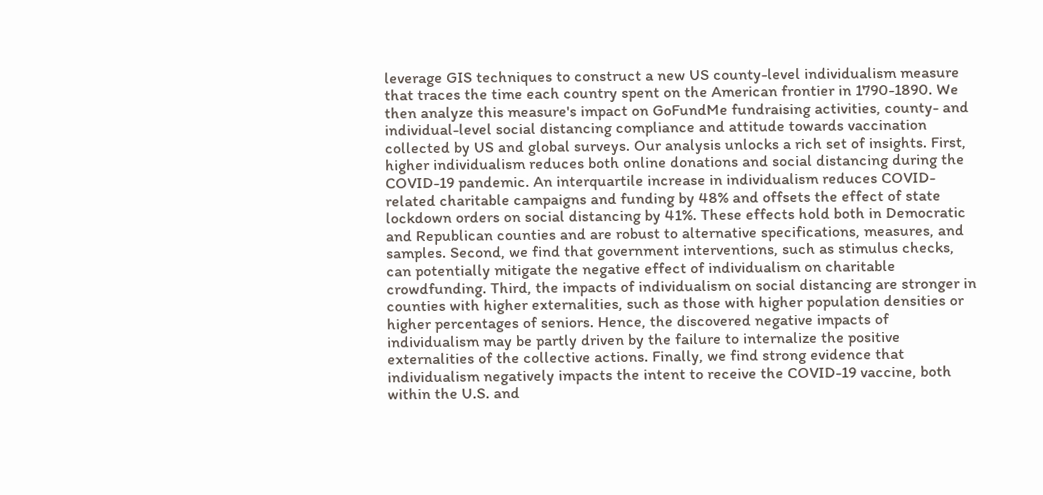leverage GIS techniques to construct a new US county-level individualism measure that traces the time each country spent on the American frontier in 1790-1890. We then analyze this measure's impact on GoFundMe fundraising activities, county- and individual-level social distancing compliance and attitude towards vaccination collected by US and global surveys. Our analysis unlocks a rich set of insights. First, higher individualism reduces both online donations and social distancing during the COVID-19 pandemic. An interquartile increase in individualism reduces COVID-related charitable campaigns and funding by 48% and offsets the effect of state lockdown orders on social distancing by 41%. These effects hold both in Democratic and Republican counties and are robust to alternative specifications, measures, and samples. Second, we find that government interventions, such as stimulus checks, can potentially mitigate the negative effect of individualism on charitable crowdfunding. Third, the impacts of individualism on social distancing are stronger in counties with higher externalities, such as those with higher population densities or higher percentages of seniors. Hence, the discovered negative impacts of individualism may be partly driven by the failure to internalize the positive externalities of the collective actions. Finally, we find strong evidence that individualism negatively impacts the intent to receive the COVID-19 vaccine, both within the U.S. and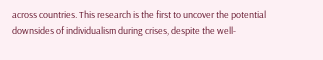across countries. This research is the first to uncover the potential downsides of individualism during crises, despite the well-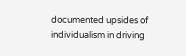documented upsides of individualism in driving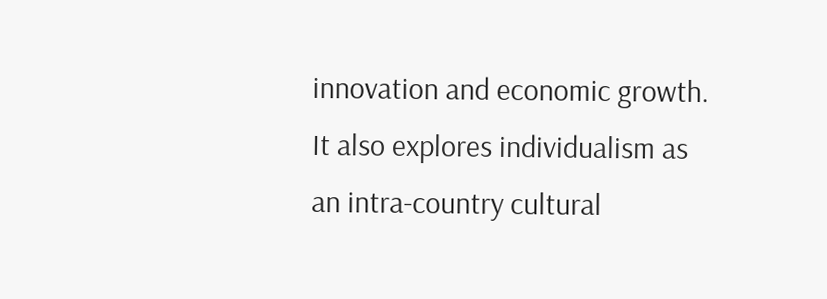innovation and economic growth. It also explores individualism as an intra-country cultural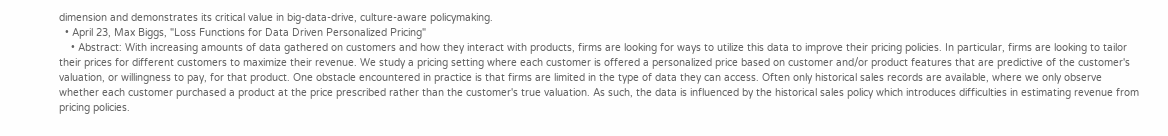dimension and demonstrates its critical value in big-data-drive, culture-aware policymaking.
  • April 23, Max Biggs, "Loss Functions for Data Driven Personalized Pricing"
    • Abstract: With increasing amounts of data gathered on customers and how they interact with products, firms are looking for ways to utilize this data to improve their pricing policies. In particular, firms are looking to tailor their prices for different customers to maximize their revenue. We study a pricing setting where each customer is offered a personalized price based on customer and/or product features that are predictive of the customer's valuation, or willingness to pay, for that product. One obstacle encountered in practice is that firms are limited in the type of data they can access. Often only historical sales records are available, where we only observe whether each customer purchased a product at the price prescribed rather than the customer's true valuation. As such, the data is influenced by the historical sales policy which introduces difficulties in estimating revenue from pricing policies.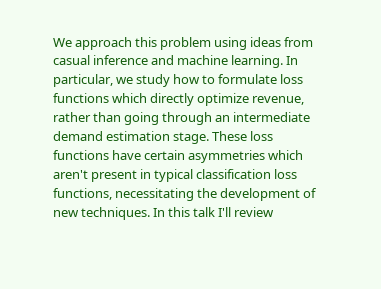We approach this problem using ideas from casual inference and machine learning. In particular, we study how to formulate loss functions which directly optimize revenue, rather than going through an intermediate demand estimation stage. These loss functions have certain asymmetries which aren't present in typical classification loss functions, necessitating the development of new techniques. In this talk I'll review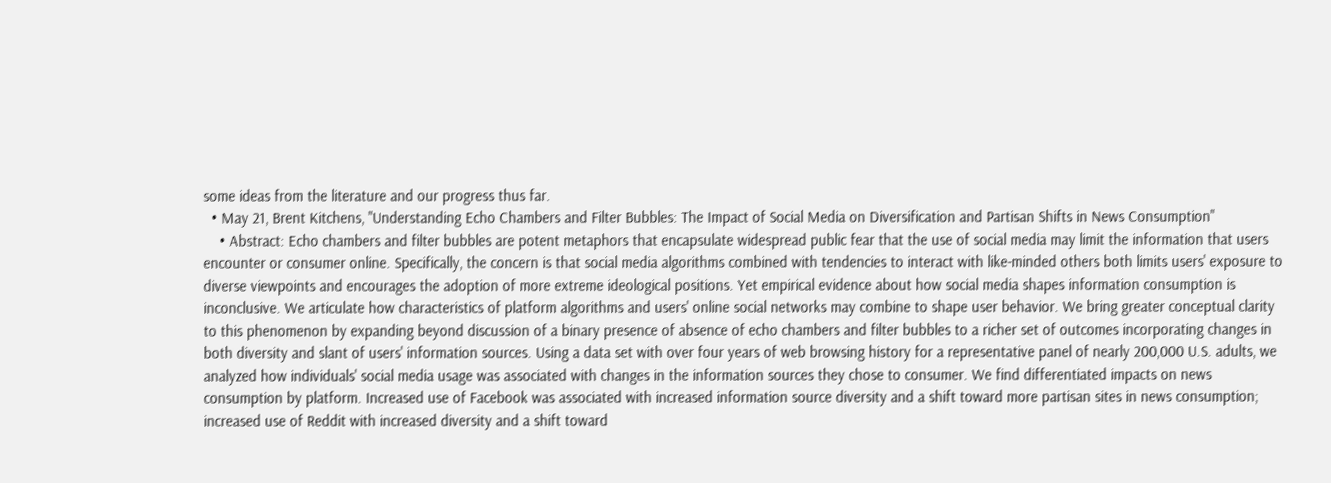some ideas from the literature and our progress thus far.
  • May 21, Brent Kitchens, "Understanding Echo Chambers and Filter Bubbles: The Impact of Social Media on Diversification and Partisan Shifts in News Consumption"
    • Abstract: Echo chambers and filter bubbles are potent metaphors that encapsulate widespread public fear that the use of social media may limit the information that users encounter or consumer online. Specifically, the concern is that social media algorithms combined with tendencies to interact with like-minded others both limits users' exposure to diverse viewpoints and encourages the adoption of more extreme ideological positions. Yet empirical evidence about how social media shapes information consumption is inconclusive. We articulate how characteristics of platform algorithms and users' online social networks may combine to shape user behavior. We bring greater conceptual clarity to this phenomenon by expanding beyond discussion of a binary presence of absence of echo chambers and filter bubbles to a richer set of outcomes incorporating changes in both diversity and slant of users' information sources. Using a data set with over four years of web browsing history for a representative panel of nearly 200,000 U.S. adults, we analyzed how individuals' social media usage was associated with changes in the information sources they chose to consumer. We find differentiated impacts on news consumption by platform. Increased use of Facebook was associated with increased information source diversity and a shift toward more partisan sites in news consumption; increased use of Reddit with increased diversity and a shift toward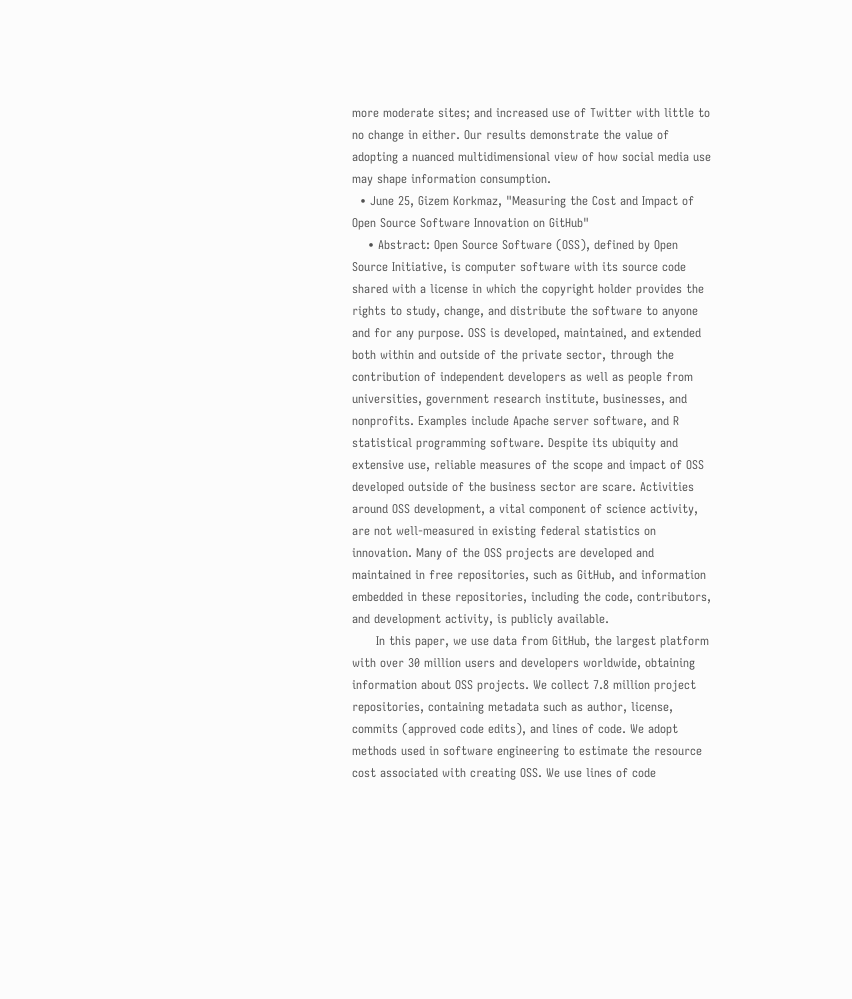more moderate sites; and increased use of Twitter with little to no change in either. Our results demonstrate the value of adopting a nuanced multidimensional view of how social media use may shape information consumption.
  • June 25, Gizem Korkmaz, "Measuring the Cost and Impact of Open Source Software Innovation on GitHub"
    • Abstract: Open Source Software (OSS), defined by Open Source Initiative, is computer software with its source code shared with a license in which the copyright holder provides the rights to study, change, and distribute the software to anyone and for any purpose. OSS is developed, maintained, and extended both within and outside of the private sector, through the contribution of independent developers as well as people from universities, government research institute, businesses, and nonprofits. Examples include Apache server software, and R statistical programming software. Despite its ubiquity and extensive use, reliable measures of the scope and impact of OSS developed outside of the business sector are scare. Activities around OSS development, a vital component of science activity, are not well-measured in existing federal statistics on innovation. Many of the OSS projects are developed and maintained in free repositories, such as GitHub, and information embedded in these repositories, including the code, contributors, and development activity, is publicly available.
      In this paper, we use data from GitHub, the largest platform with over 30 million users and developers worldwide, obtaining information about OSS projects. We collect 7.8 million project repositories, containing metadata such as author, license, commits (approved code edits), and lines of code. We adopt methods used in software engineering to estimate the resource cost associated with creating OSS. We use lines of code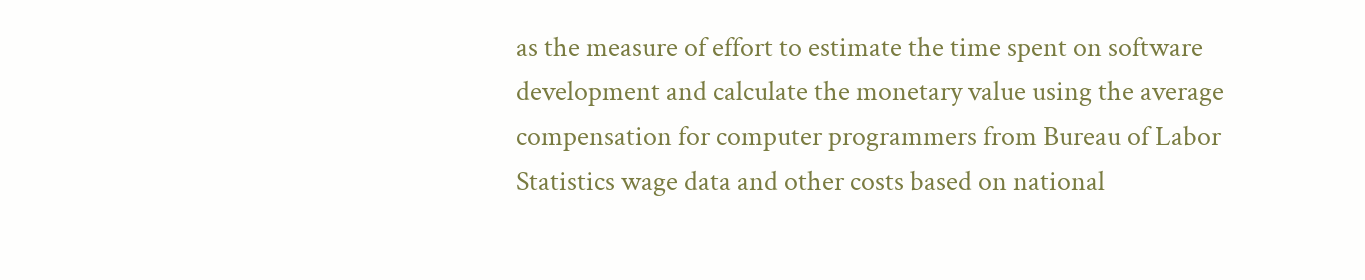as the measure of effort to estimate the time spent on software development and calculate the monetary value using the average compensation for computer programmers from Bureau of Labor Statistics wage data and other costs based on national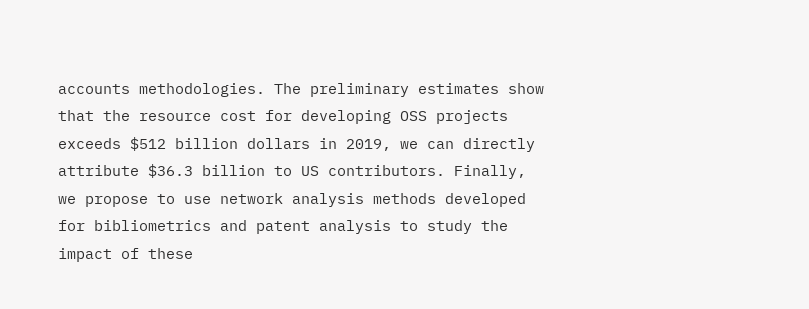accounts methodologies. The preliminary estimates show that the resource cost for developing OSS projects exceeds $512 billion dollars in 2019, we can directly attribute $36.3 billion to US contributors. Finally, we propose to use network analysis methods developed for bibliometrics and patent analysis to study the impact of these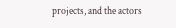projects, and the actors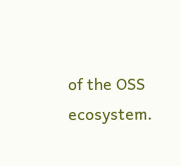of the OSS ecosystem.